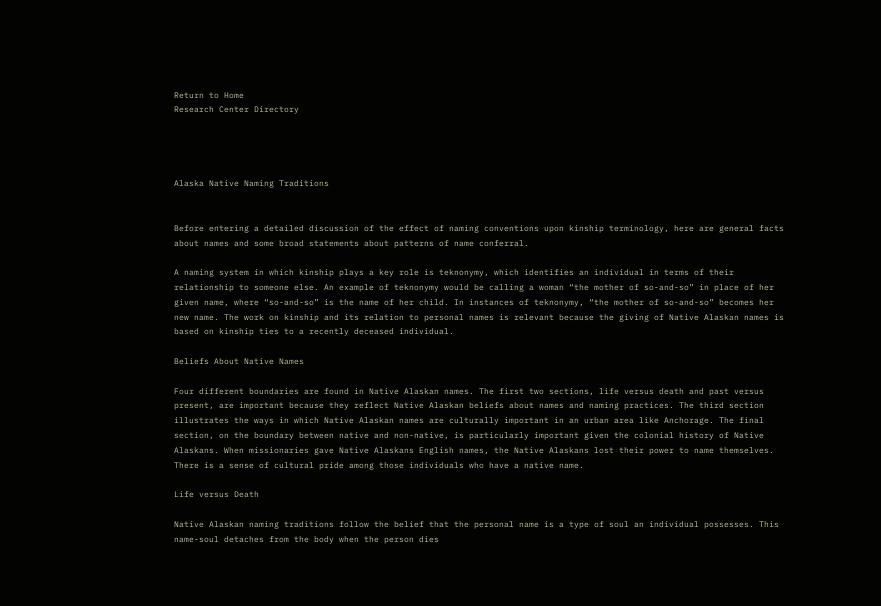Return to Home
Research Center Directory




Alaska Native Naming Traditions


Before entering a detailed discussion of the effect of naming conventions upon kinship terminology, here are general facts about names and some broad statements about patterns of name conferral.

A naming system in which kinship plays a key role is teknonymy, which identifies an individual in terms of their relationship to someone else. An example of teknonymy would be calling a woman “the mother of so-and-so” in place of her given name, where “so-and-so” is the name of her child. In instances of teknonymy, “the mother of so-and-so” becomes her new name. The work on kinship and its relation to personal names is relevant because the giving of Native Alaskan names is based on kinship ties to a recently deceased individual.

Beliefs About Native Names

Four different boundaries are found in Native Alaskan names. The first two sections, life versus death and past versus present, are important because they reflect Native Alaskan beliefs about names and naming practices. The third section illustrates the ways in which Native Alaskan names are culturally important in an urban area like Anchorage. The final section, on the boundary between native and non-native, is particularly important given the colonial history of Native Alaskans. When missionaries gave Native Alaskans English names, the Native Alaskans lost their power to name themselves. There is a sense of cultural pride among those individuals who have a native name.

Life versus Death

Native Alaskan naming traditions follow the belief that the personal name is a type of soul an individual possesses. This name-soul detaches from the body when the person dies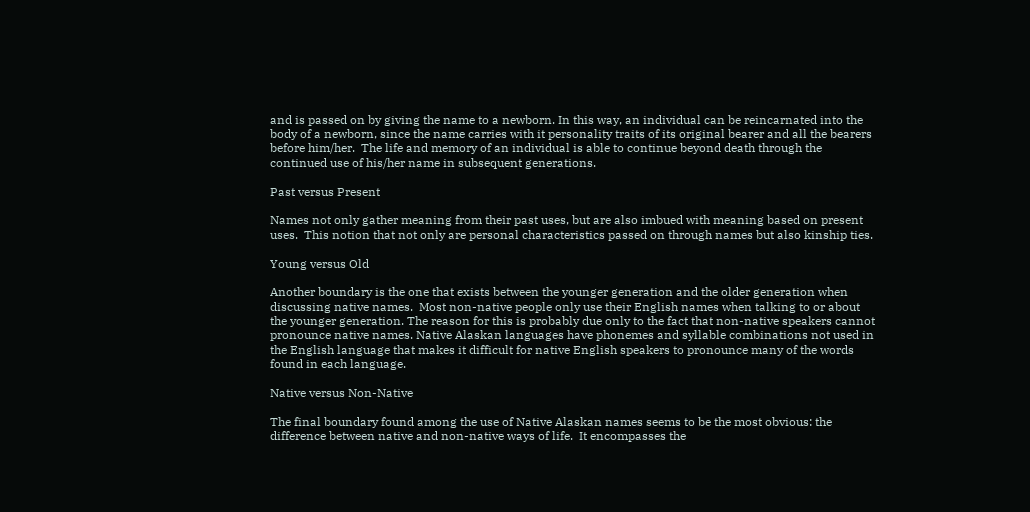and is passed on by giving the name to a newborn. In this way, an individual can be reincarnated into the body of a newborn, since the name carries with it personality traits of its original bearer and all the bearers before him/her.  The life and memory of an individual is able to continue beyond death through the continued use of his/her name in subsequent generations.

Past versus Present

Names not only gather meaning from their past uses, but are also imbued with meaning based on present uses.  This notion that not only are personal characteristics passed on through names but also kinship ties.

Young versus Old

Another boundary is the one that exists between the younger generation and the older generation when discussing native names.  Most non-native people only use their English names when talking to or about the younger generation. The reason for this is probably due only to the fact that non-native speakers cannot pronounce native names. Native Alaskan languages have phonemes and syllable combinations not used in the English language that makes it difficult for native English speakers to pronounce many of the words found in each language.

Native versus Non-Native

The final boundary found among the use of Native Alaskan names seems to be the most obvious: the difference between native and non-native ways of life.  It encompasses the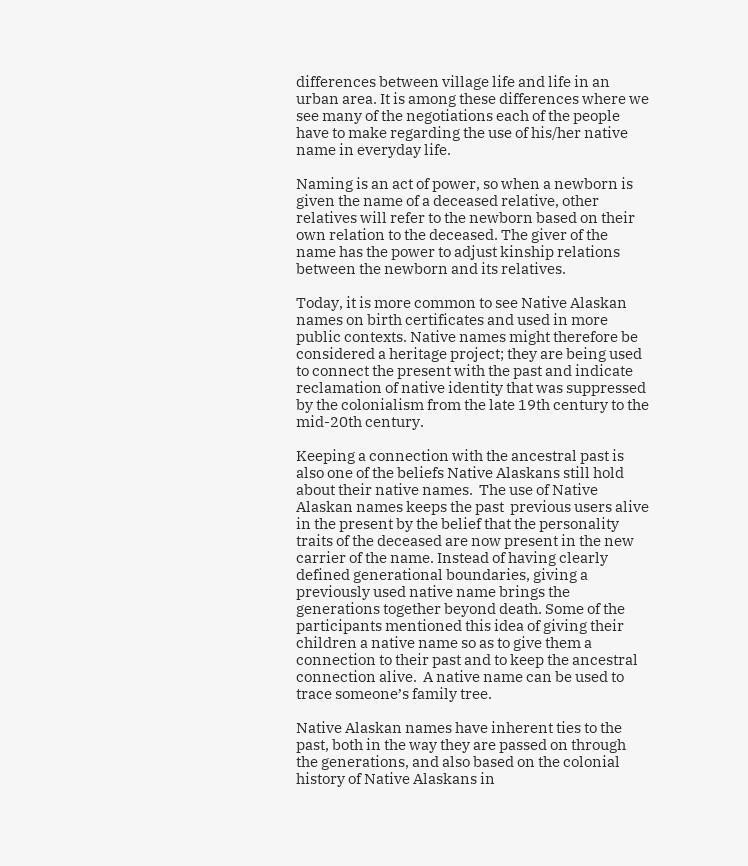differences between village life and life in an urban area. It is among these differences where we see many of the negotiations each of the people have to make regarding the use of his/her native name in everyday life.

Naming is an act of power, so when a newborn is given the name of a deceased relative, other relatives will refer to the newborn based on their own relation to the deceased. The giver of the name has the power to adjust kinship relations between the newborn and its relatives.

Today, it is more common to see Native Alaskan names on birth certificates and used in more public contexts. Native names might therefore be considered a heritage project; they are being used to connect the present with the past and indicate reclamation of native identity that was suppressed by the colonialism from the late 19th century to the mid-20th century.

Keeping a connection with the ancestral past is also one of the beliefs Native Alaskans still hold about their native names.  The use of Native Alaskan names keeps the past  previous users alive in the present by the belief that the personality traits of the deceased are now present in the new carrier of the name. Instead of having clearly defined generational boundaries, giving a previously used native name brings the generations together beyond death. Some of the participants mentioned this idea of giving their children a native name so as to give them a connection to their past and to keep the ancestral connection alive.  A native name can be used to trace someone’s family tree.

Native Alaskan names have inherent ties to the past, both in the way they are passed on through the generations, and also based on the colonial history of Native Alaskans in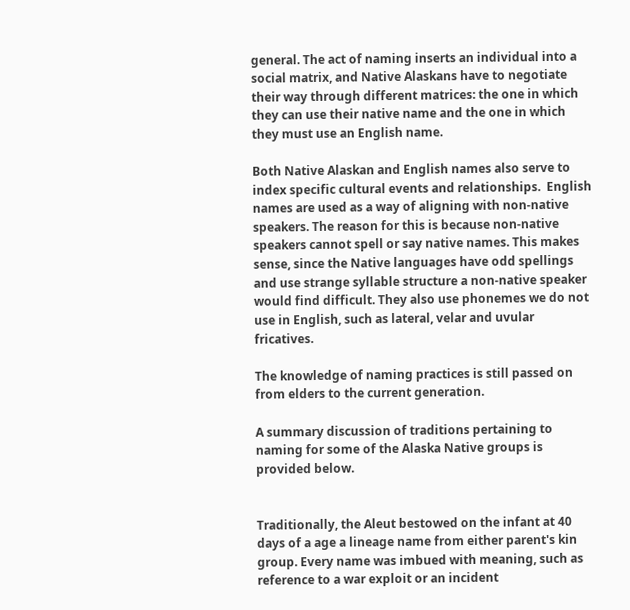general. The act of naming inserts an individual into a social matrix, and Native Alaskans have to negotiate their way through different matrices: the one in which they can use their native name and the one in which they must use an English name.

Both Native Alaskan and English names also serve to index specific cultural events and relationships.  English names are used as a way of aligning with non-native speakers. The reason for this is because non-native speakers cannot spell or say native names. This makes sense, since the Native languages have odd spellings and use strange syllable structure a non-native speaker would find difficult. They also use phonemes we do not use in English, such as lateral, velar and uvular fricatives.

The knowledge of naming practices is still passed on from elders to the current generation.

A summary discussion of traditions pertaining to naming for some of the Alaska Native groups is provided below.


Traditionally, the Aleut bestowed on the infant at 40 days of a age a lineage name from either parent's kin group. Every name was imbued with meaning, such as reference to a war exploit or an incident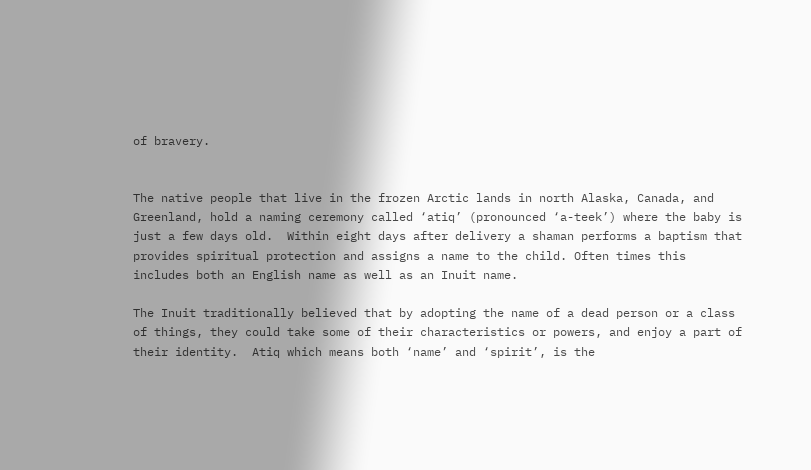of bravery.


The native people that live in the frozen Arctic lands in north Alaska, Canada, and Greenland, hold a naming ceremony called ‘atiq’ (pronounced ‘a-teek’) where the baby is just a few days old.  Within eight days after delivery a shaman performs a baptism that provides spiritual protection and assigns a name to the child. Often times this includes both an English name as well as an Inuit name.

The Inuit traditionally believed that by adopting the name of a dead person or a class of things, they could take some of their characteristics or powers, and enjoy a part of their identity.  Atiq which means both ‘name’ and ‘spirit’, is the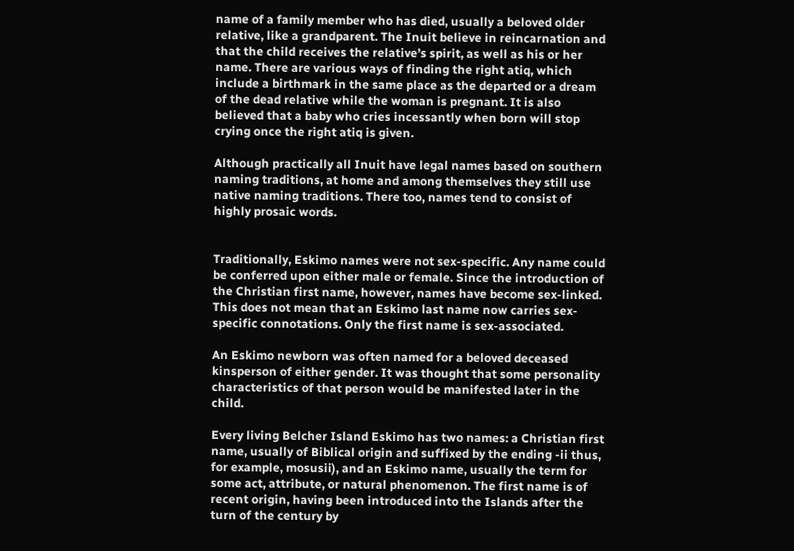name of a family member who has died, usually a beloved older relative, like a grandparent. The Inuit believe in reincarnation and that the child receives the relative’s spirit, as well as his or her name. There are various ways of finding the right atiq, which include a birthmark in the same place as the departed or a dream of the dead relative while the woman is pregnant. It is also believed that a baby who cries incessantly when born will stop crying once the right atiq is given.

Although practically all Inuit have legal names based on southern naming traditions, at home and among themselves they still use native naming traditions. There too, names tend to consist of highly prosaic words.


Traditionally, Eskimo names were not sex-specific. Any name could be conferred upon either male or female. Since the introduction of the Christian first name, however, names have become sex-linked. This does not mean that an Eskimo last name now carries sex-specific connotations. Only the first name is sex-associated.

An Eskimo newborn was often named for a beloved deceased kinsperson of either gender. It was thought that some personality characteristics of that person would be manifested later in the child.

Every living Belcher Island Eskimo has two names: a Christian first name, usually of Biblical origin and suffixed by the ending -ii thus, for example, mosusii), and an Eskimo name, usually the term for some act, attribute, or natural phenomenon. The first name is of recent origin, having been introduced into the Islands after the turn of the century by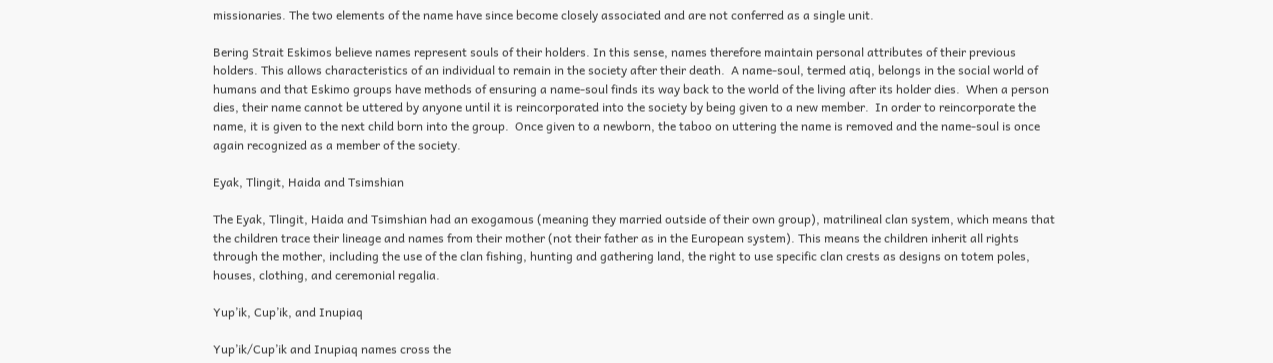missionaries. The two elements of the name have since become closely associated and are not conferred as a single unit.

Bering Strait Eskimos believe names represent souls of their holders. In this sense, names therefore maintain personal attributes of their previous holders. This allows characteristics of an individual to remain in the society after their death.  A name-soul, termed atiq, belongs in the social world of humans and that Eskimo groups have methods of ensuring a name-soul finds its way back to the world of the living after its holder dies.  When a person dies, their name cannot be uttered by anyone until it is reincorporated into the society by being given to a new member.  In order to reincorporate the name, it is given to the next child born into the group.  Once given to a newborn, the taboo on uttering the name is removed and the name-soul is once again recognized as a member of the society.

Eyak, Tlingit, Haida and Tsimshian

The Eyak, Tlingit, Haida and Tsimshian had an exogamous (meaning they married outside of their own group), matrilineal clan system, which means that the children trace their lineage and names from their mother (not their father as in the European system). This means the children inherit all rights through the mother, including the use of the clan fishing, hunting and gathering land, the right to use specific clan crests as designs on totem poles, houses, clothing, and ceremonial regalia.

Yup’ik, Cup’ik, and Inupiaq

Yup’ik/Cup’ik and Inupiaq names cross the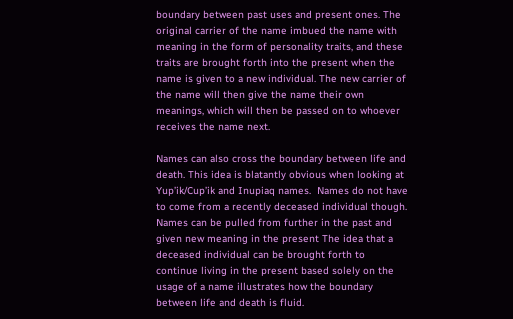boundary between past uses and present ones. The original carrier of the name imbued the name with meaning in the form of personality traits, and these traits are brought forth into the present when the name is given to a new individual. The new carrier of the name will then give the name their own meanings, which will then be passed on to whoever receives the name next.

Names can also cross the boundary between life and death. This idea is blatantly obvious when looking at Yup’ik/Cup’ik and Inupiaq names.  Names do not have to come from a recently deceased individual though.  Names can be pulled from further in the past and given new meaning in the present The idea that a deceased individual can be brought forth to continue living in the present based solely on the usage of a name illustrates how the boundary between life and death is fluid.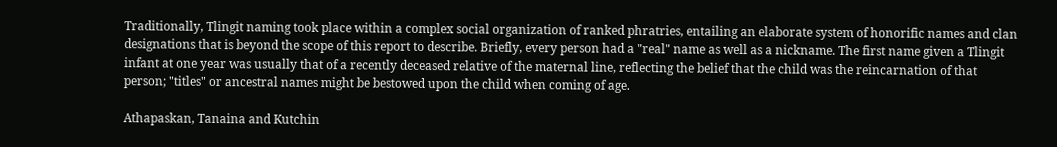Traditionally, Tlingit naming took place within a complex social organization of ranked phratries, entailing an elaborate system of honorific names and clan designations that is beyond the scope of this report to describe. Briefly, every person had a "real" name as well as a nickname. The first name given a Tlingit infant at one year was usually that of a recently deceased relative of the maternal line, reflecting the belief that the child was the reincarnation of that person; "titles" or ancestral names might be bestowed upon the child when coming of age.

Athapaskan, Tanaina and Kutchin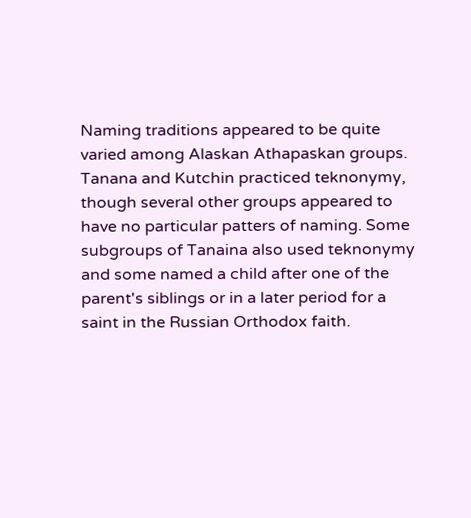Naming traditions appeared to be quite varied among Alaskan Athapaskan groups. Tanana and Kutchin practiced teknonymy, though several other groups appeared to have no particular patters of naming. Some subgroups of Tanaina also used teknonymy and some named a child after one of the parent's siblings or in a later period for a saint in the Russian Orthodox faith.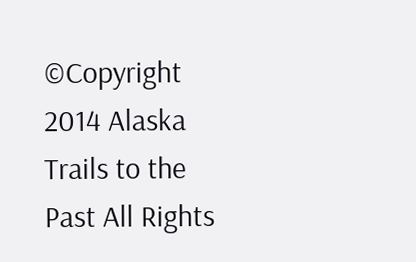©Copyright 2014 Alaska Trails to the Past All Rights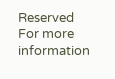Reserved
For more information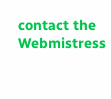contact the Webmistress